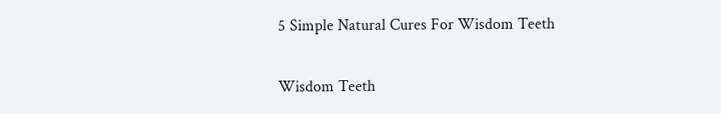5 Simple Natural Cures For Wisdom Teeth

Wisdom Teeth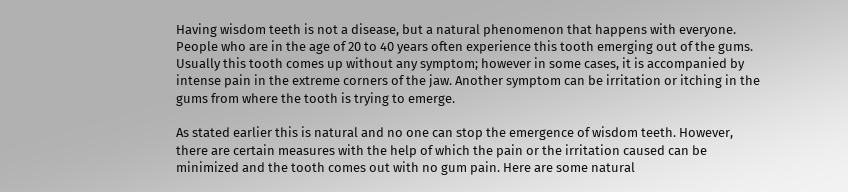Having wisdom teeth is not a disease, but a natural phenomenon that happens with everyone. People who are in the age of 20 to 40 years often experience this tooth emerging out of the gums. Usually this tooth comes up without any symptom; however in some cases, it is accompanied by intense pain in the extreme corners of the jaw. Another symptom can be irritation or itching in the gums from where the tooth is trying to emerge.

As stated earlier this is natural and no one can stop the emergence of wisdom teeth. However, there are certain measures with the help of which the pain or the irritation caused can be minimized and the tooth comes out with no gum pain. Here are some natural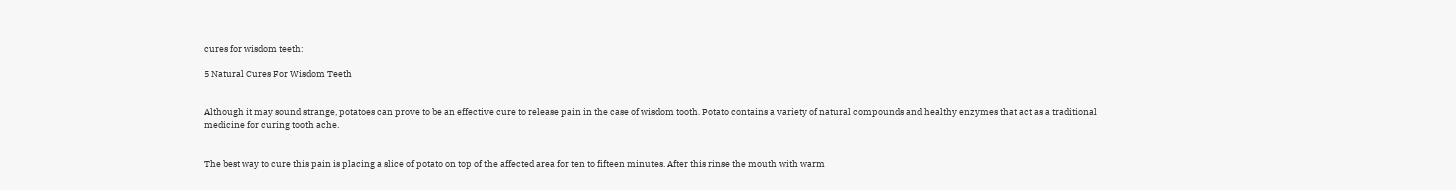cures for wisdom teeth:

5 Natural Cures For Wisdom Teeth


Although it may sound strange, potatoes can prove to be an effective cure to release pain in the case of wisdom tooth. Potato contains a variety of natural compounds and healthy enzymes that act as a traditional medicine for curing tooth ache.


The best way to cure this pain is placing a slice of potato on top of the affected area for ten to fifteen minutes. After this rinse the mouth with warm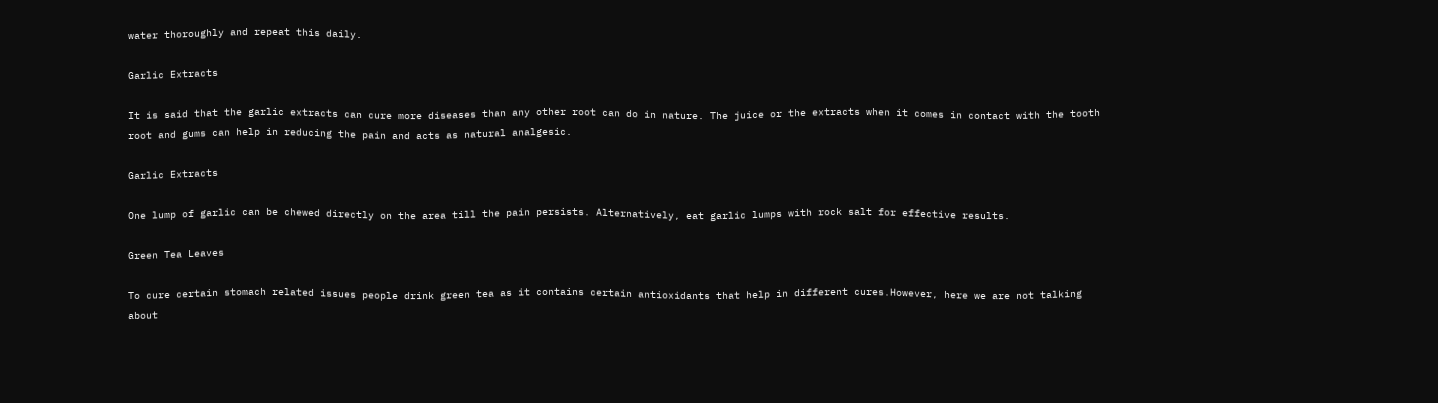water thoroughly and repeat this daily.

Garlic Extracts

It is said that the garlic extracts can cure more diseases than any other root can do in nature. The juice or the extracts when it comes in contact with the tooth root and gums can help in reducing the pain and acts as natural analgesic.

Garlic Extracts

One lump of garlic can be chewed directly on the area till the pain persists. Alternatively, eat garlic lumps with rock salt for effective results.

Green Tea Leaves

To cure certain stomach related issues people drink green tea as it contains certain antioxidants that help in different cures.However, here we are not talking about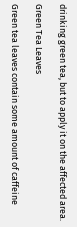drinking green tea, but to apply it on the affected area.

Green Tea Leaves

Green tea leaves contain some amount of caffeine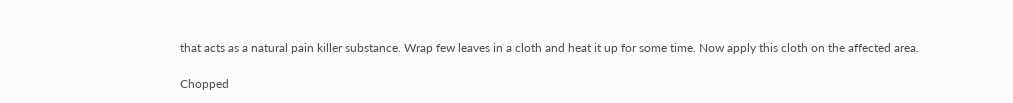that acts as a natural pain killer substance. Wrap few leaves in a cloth and heat it up for some time. Now apply this cloth on the affected area.

Chopped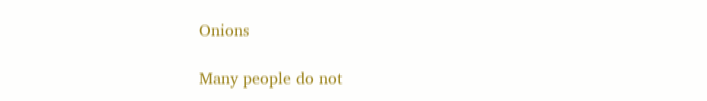Onions

Many people do not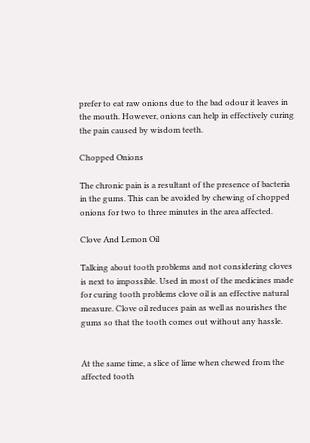prefer to eat raw onions due to the bad odour it leaves in the mouth. However, onions can help in effectively curing the pain caused by wisdom teeth.

Chopped Onions

The chronic pain is a resultant of the presence of bacteria in the gums. This can be avoided by chewing of chopped onions for two to three minutes in the area affected.

Clove And Lemon Oil

Talking about tooth problems and not considering cloves is next to impossible. Used in most of the medicines made for curing tooth problems clove oil is an effective natural measure. Clove oil reduces pain as well as nourishes the gums so that the tooth comes out without any hassle.


At the same time, a slice of lime when chewed from the affected tooth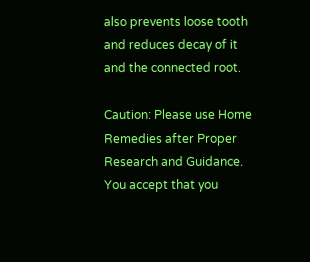also prevents loose tooth and reduces decay of it and the connected root.

Caution: Please use Home Remedies after Proper Research and Guidance. You accept that you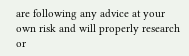are following any advice at your own risk and will properly research or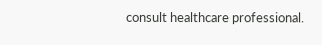consult healthcare professional.